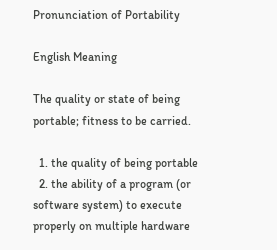Pronunciation of Portability

English Meaning

The quality or state of being portable; fitness to be carried.

  1. the quality of being portable
  2. the ability of a program (or software system) to execute properly on multiple hardware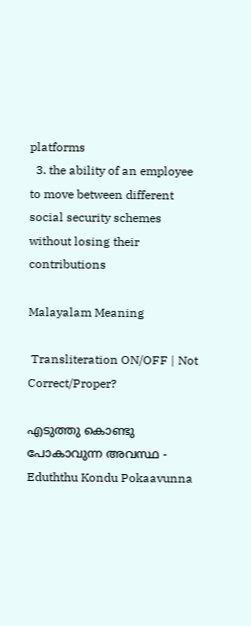platforms
  3. the ability of an employee to move between different social security schemes without losing their contributions

Malayalam Meaning

 Transliteration ON/OFF | Not Correct/Proper?

എടുത്തു കൊണ്ടു പോകാവുന്ന അവസ്ഥ - Eduththu Kondu Pokaavunna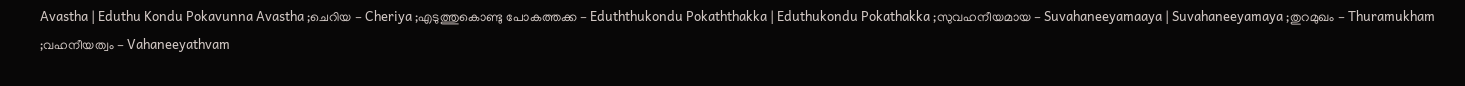Avastha | Eduthu Kondu Pokavunna Avastha ;ചെറിയ - Cheriya ;എടുത്തുകൊണ്ടു പോകത്തക്ക - Eduththukondu Pokaththakka | Eduthukondu Pokathakka ;സുവഹനീയമായ - Suvahaneeyamaaya | Suvahaneeyamaya ;തുറമുഖം - Thuramukham ;വഹനീയത്വം - Vahaneeyathvam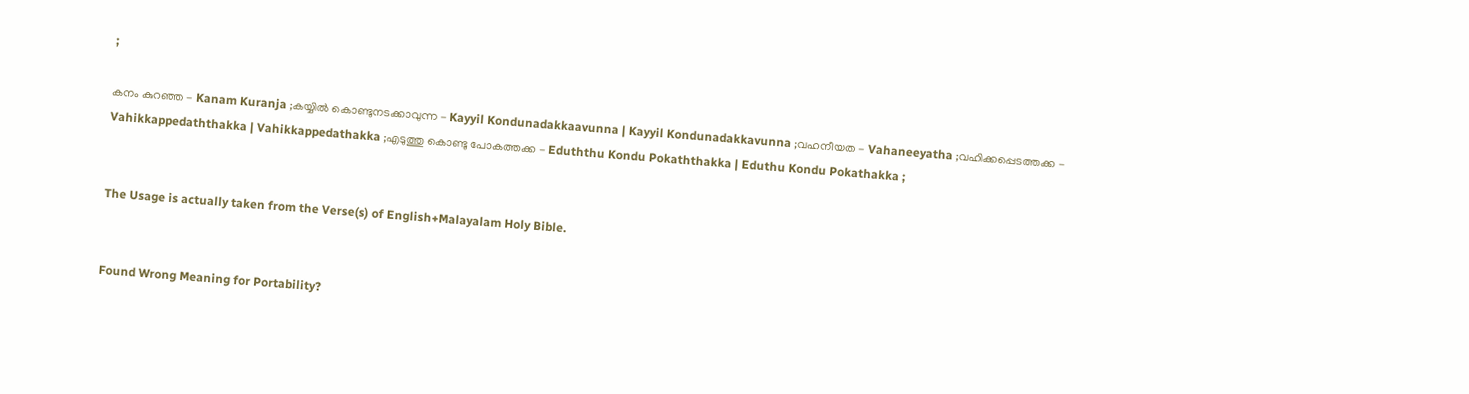;

കനം കുറഞ്ഞ - Kanam Kuranja ;കയ്യിൽ കൊണ്ടുനടക്കാവുന്ന - Kayyil Kondunadakkaavunna | Kayyil Kondunadakkavunna ;വഹനീയത - Vahaneeyatha ;വഹിക്കപ്പെടത്തക്ക - Vahikkappedaththakka | Vahikkappedathakka ;എടുത്തു കൊണ്ടു പോകത്തക്ക - Eduththu Kondu Pokaththakka | Eduthu Kondu Pokathakka ;


The Usage is actually taken from the Verse(s) of English+Malayalam Holy Bible.


Found Wrong Meaning for Portability?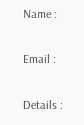Name :

Email :

Details :